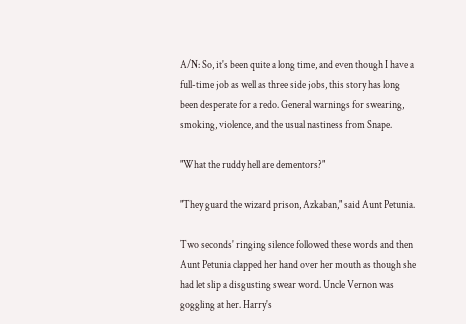A/N: So, it's been quite a long time, and even though I have a full-time job as well as three side jobs, this story has long been desperate for a redo. General warnings for swearing, smoking, violence, and the usual nastiness from Snape.

"What the ruddy hell are dementors?"

"They guard the wizard prison, Azkaban," said Aunt Petunia.

Two seconds' ringing silence followed these words and then Aunt Petunia clapped her hand over her mouth as though she had let slip a disgusting swear word. Uncle Vernon was goggling at her. Harry's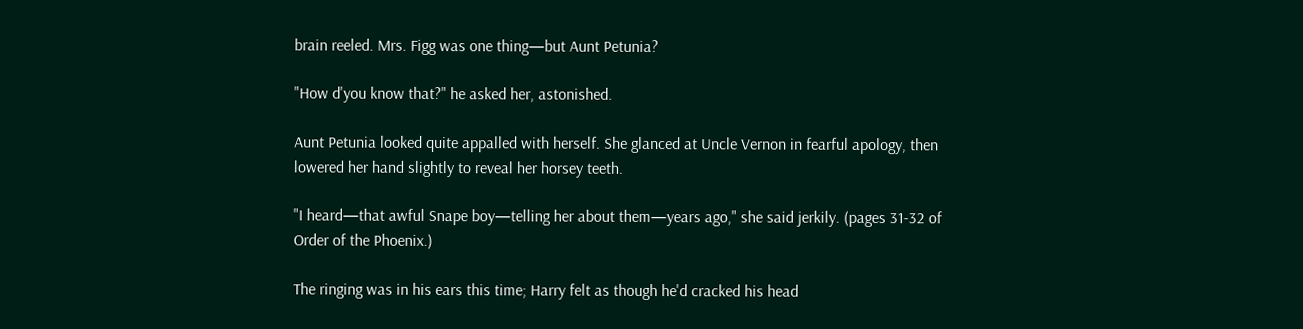brain reeled. Mrs. Figg was one thing—but Aunt Petunia?

"How d'you know that?" he asked her, astonished.

Aunt Petunia looked quite appalled with herself. She glanced at Uncle Vernon in fearful apology, then lowered her hand slightly to reveal her horsey teeth.

"I heard—that awful Snape boy—telling her about them—years ago," she said jerkily. (pages 31-32 of Order of the Phoenix.)

The ringing was in his ears this time; Harry felt as though he'd cracked his head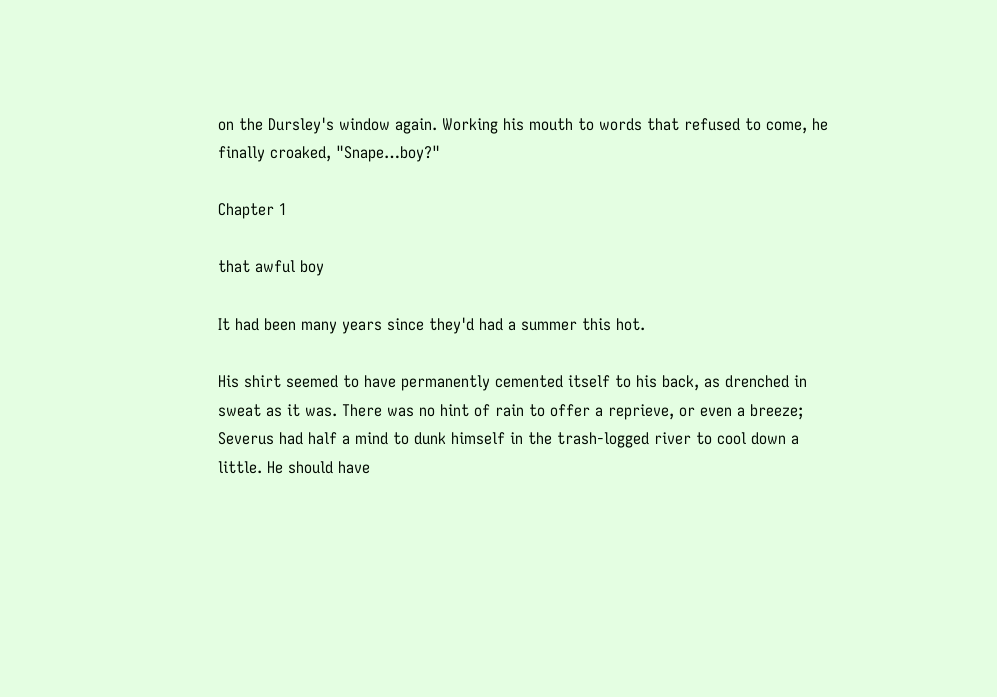on the Dursley's window again. Working his mouth to words that refused to come, he finally croaked, "Snape…boy?"

Chapter 1

that awful boy

It had been many years since they'd had a summer this hot.

His shirt seemed to have permanently cemented itself to his back, as drenched in sweat as it was. There was no hint of rain to offer a reprieve, or even a breeze; Severus had half a mind to dunk himself in the trash-logged river to cool down a little. He should have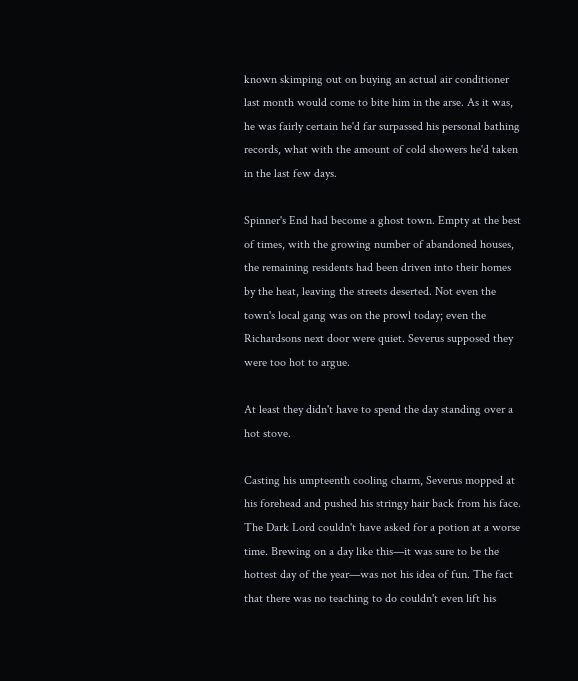known skimping out on buying an actual air conditioner last month would come to bite him in the arse. As it was, he was fairly certain he'd far surpassed his personal bathing records, what with the amount of cold showers he'd taken in the last few days.

Spinner's End had become a ghost town. Empty at the best of times, with the growing number of abandoned houses, the remaining residents had been driven into their homes by the heat, leaving the streets deserted. Not even the town's local gang was on the prowl today; even the Richardsons next door were quiet. Severus supposed they were too hot to argue.

At least they didn't have to spend the day standing over a hot stove.

Casting his umpteenth cooling charm, Severus mopped at his forehead and pushed his stringy hair back from his face. The Dark Lord couldn't have asked for a potion at a worse time. Brewing on a day like this—it was sure to be the hottest day of the year—was not his idea of fun. The fact that there was no teaching to do couldn't even lift his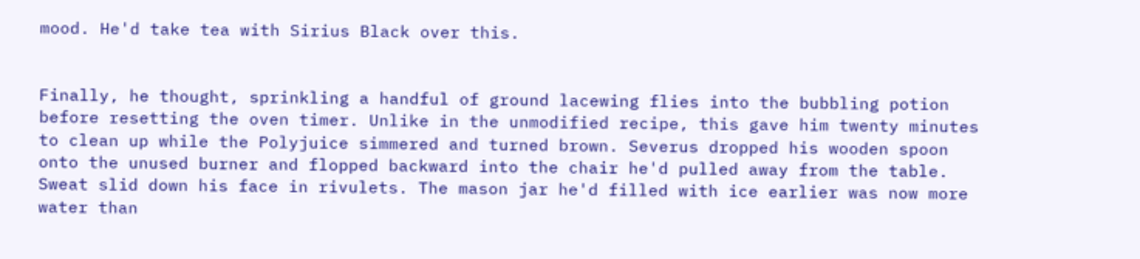mood. He'd take tea with Sirius Black over this.


Finally, he thought, sprinkling a handful of ground lacewing flies into the bubbling potion before resetting the oven timer. Unlike in the unmodified recipe, this gave him twenty minutes to clean up while the Polyjuice simmered and turned brown. Severus dropped his wooden spoon onto the unused burner and flopped backward into the chair he'd pulled away from the table. Sweat slid down his face in rivulets. The mason jar he'd filled with ice earlier was now more water than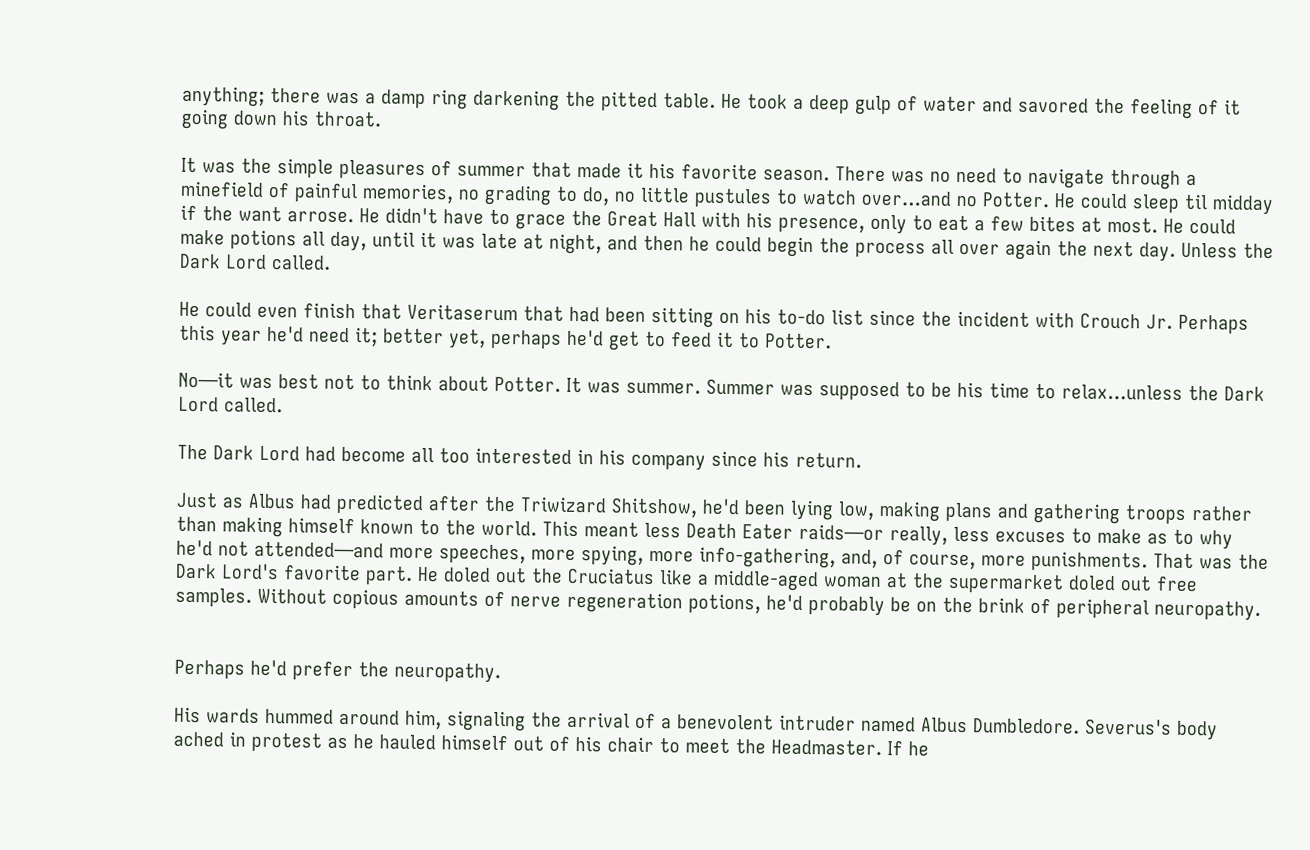anything; there was a damp ring darkening the pitted table. He took a deep gulp of water and savored the feeling of it going down his throat.

It was the simple pleasures of summer that made it his favorite season. There was no need to navigate through a minefield of painful memories, no grading to do, no little pustules to watch over…and no Potter. He could sleep til midday if the want arrose. He didn't have to grace the Great Hall with his presence, only to eat a few bites at most. He could make potions all day, until it was late at night, and then he could begin the process all over again the next day. Unless the Dark Lord called.

He could even finish that Veritaserum that had been sitting on his to-do list since the incident with Crouch Jr. Perhaps this year he'd need it; better yet, perhaps he'd get to feed it to Potter.

No—it was best not to think about Potter. It was summer. Summer was supposed to be his time to relax…unless the Dark Lord called.

The Dark Lord had become all too interested in his company since his return.

Just as Albus had predicted after the Triwizard Shitshow, he'd been lying low, making plans and gathering troops rather than making himself known to the world. This meant less Death Eater raids—or really, less excuses to make as to why he'd not attended—and more speeches, more spying, more info-gathering, and, of course, more punishments. That was the Dark Lord's favorite part. He doled out the Cruciatus like a middle-aged woman at the supermarket doled out free samples. Without copious amounts of nerve regeneration potions, he'd probably be on the brink of peripheral neuropathy.


Perhaps he'd prefer the neuropathy.

His wards hummed around him, signaling the arrival of a benevolent intruder named Albus Dumbledore. Severus's body ached in protest as he hauled himself out of his chair to meet the Headmaster. If he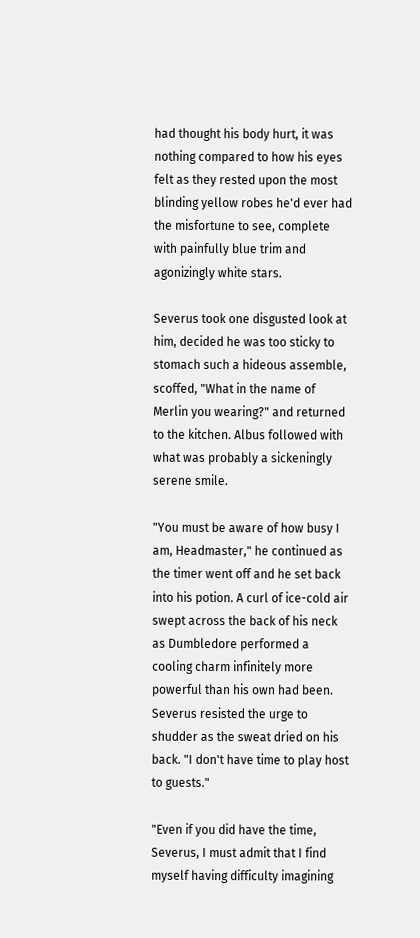had thought his body hurt, it was nothing compared to how his eyes felt as they rested upon the most blinding yellow robes he'd ever had the misfortune to see, complete with painfully blue trim and agonizingly white stars.

Severus took one disgusted look at him, decided he was too sticky to stomach such a hideous assemble, scoffed, "What in the name of Merlin you wearing?" and returned to the kitchen. Albus followed with what was probably a sickeningly serene smile.

"You must be aware of how busy I am, Headmaster," he continued as the timer went off and he set back into his potion. A curl of ice-cold air swept across the back of his neck as Dumbledore performed a cooling charm infinitely more powerful than his own had been. Severus resisted the urge to shudder as the sweat dried on his back. "I don't have time to play host to guests."

"Even if you did have the time, Severus, I must admit that I find myself having difficulty imagining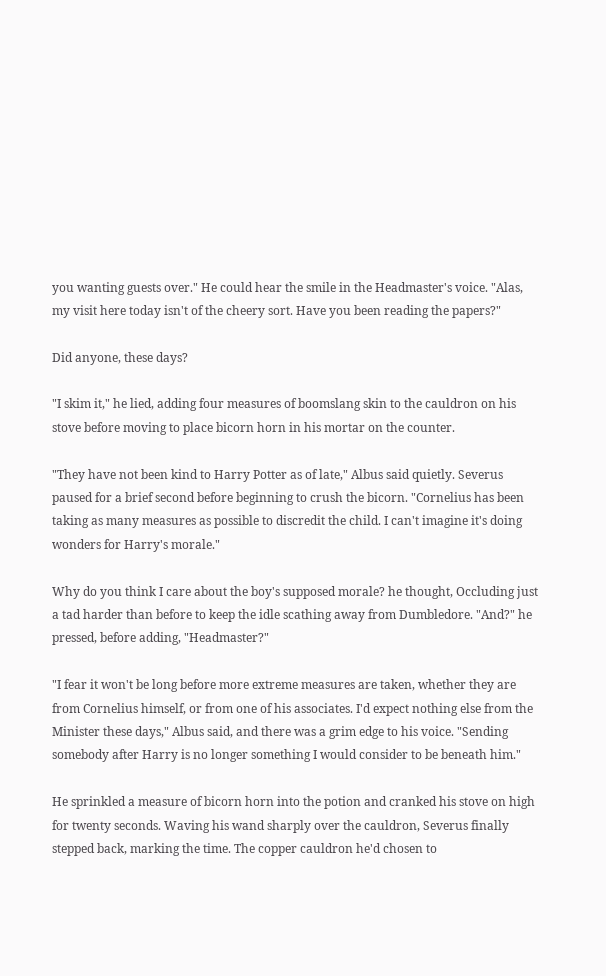you wanting guests over." He could hear the smile in the Headmaster's voice. "Alas, my visit here today isn't of the cheery sort. Have you been reading the papers?"

Did anyone, these days?

"I skim it," he lied, adding four measures of boomslang skin to the cauldron on his stove before moving to place bicorn horn in his mortar on the counter.

"They have not been kind to Harry Potter as of late," Albus said quietly. Severus paused for a brief second before beginning to crush the bicorn. "Cornelius has been taking as many measures as possible to discredit the child. I can't imagine it's doing wonders for Harry's morale."

Why do you think I care about the boy's supposed morale? he thought, Occluding just a tad harder than before to keep the idle scathing away from Dumbledore. "And?" he pressed, before adding, "Headmaster?"

"I fear it won't be long before more extreme measures are taken, whether they are from Cornelius himself, or from one of his associates. I'd expect nothing else from the Minister these days," Albus said, and there was a grim edge to his voice. "Sending somebody after Harry is no longer something I would consider to be beneath him."

He sprinkled a measure of bicorn horn into the potion and cranked his stove on high for twenty seconds. Waving his wand sharply over the cauldron, Severus finally stepped back, marking the time. The copper cauldron he'd chosen to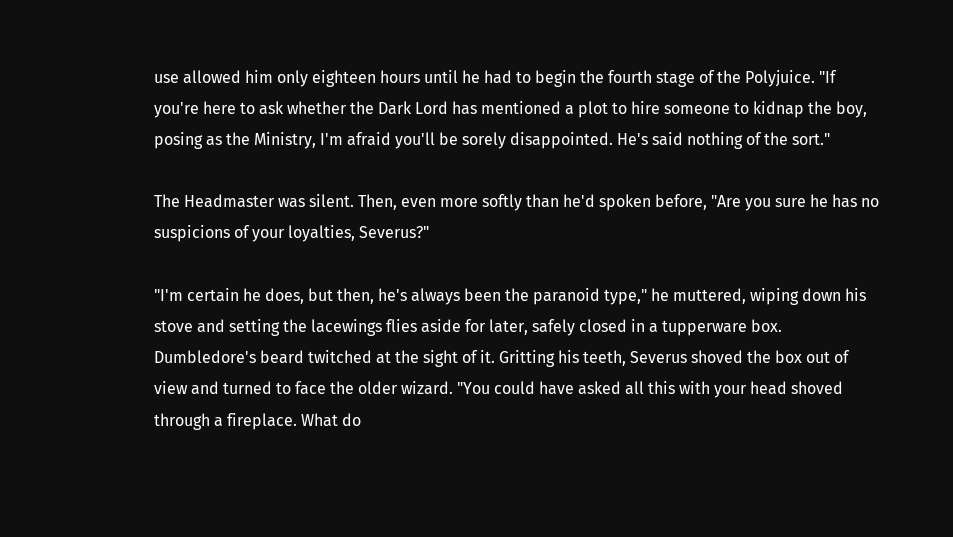use allowed him only eighteen hours until he had to begin the fourth stage of the Polyjuice. "If you're here to ask whether the Dark Lord has mentioned a plot to hire someone to kidnap the boy, posing as the Ministry, I'm afraid you'll be sorely disappointed. He's said nothing of the sort."

The Headmaster was silent. Then, even more softly than he'd spoken before, "Are you sure he has no suspicions of your loyalties, Severus?"

"I'm certain he does, but then, he's always been the paranoid type," he muttered, wiping down his stove and setting the lacewings flies aside for later, safely closed in a tupperware box. Dumbledore's beard twitched at the sight of it. Gritting his teeth, Severus shoved the box out of view and turned to face the older wizard. "You could have asked all this with your head shoved through a fireplace. What do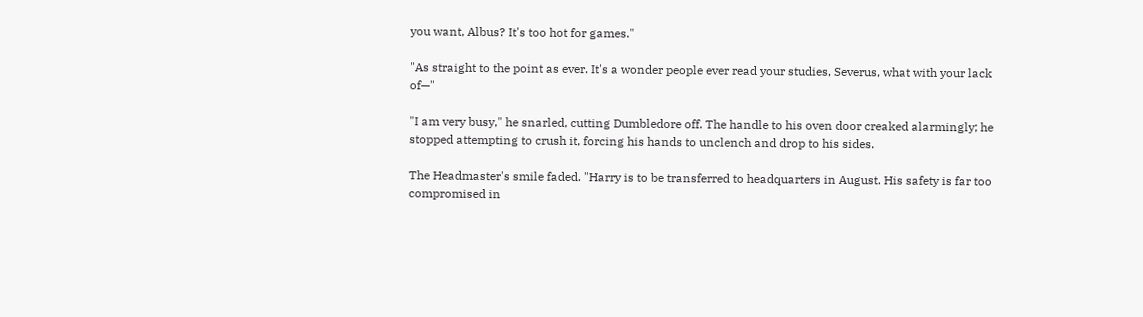you want, Albus? It's too hot for games."

"As straight to the point as ever. It's a wonder people ever read your studies, Severus, what with your lack of—"

"I am very busy," he snarled, cutting Dumbledore off. The handle to his oven door creaked alarmingly; he stopped attempting to crush it, forcing his hands to unclench and drop to his sides.

The Headmaster's smile faded. "Harry is to be transferred to headquarters in August. His safety is far too compromised in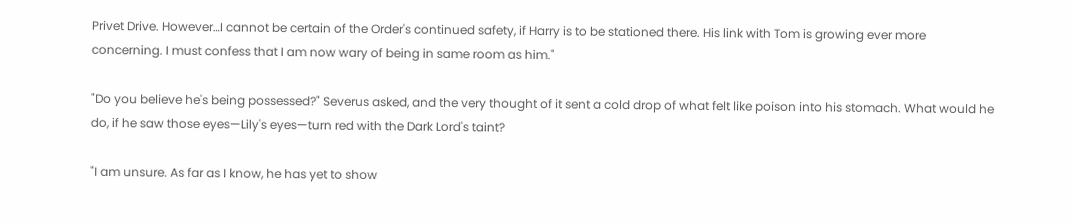Privet Drive. However…I cannot be certain of the Order's continued safety, if Harry is to be stationed there. His link with Tom is growing ever more concerning. I must confess that I am now wary of being in same room as him."

"Do you believe he's being possessed?" Severus asked, and the very thought of it sent a cold drop of what felt like poison into his stomach. What would he do, if he saw those eyes—Lily's eyes—turn red with the Dark Lord's taint?

"I am unsure. As far as I know, he has yet to show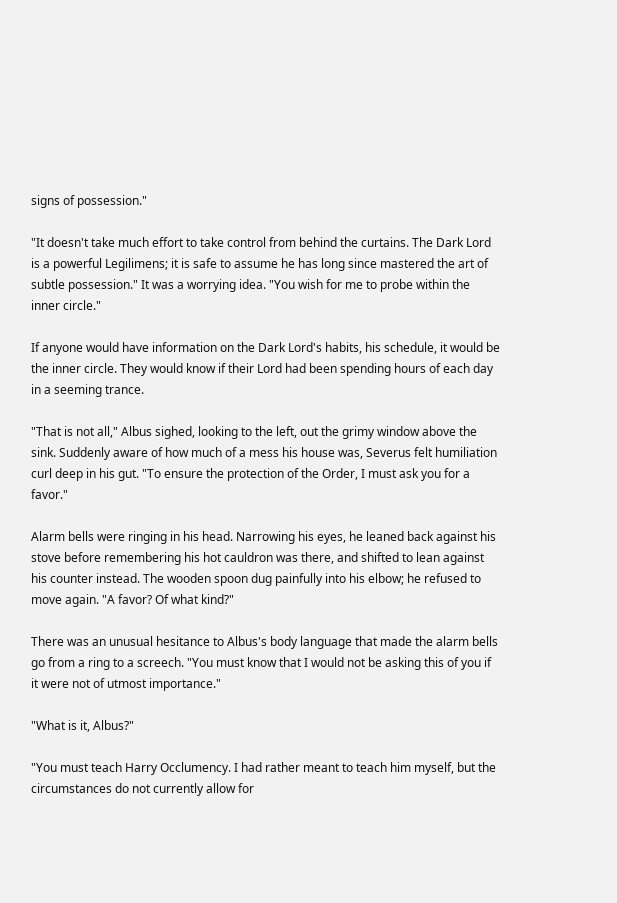signs of possession."

"It doesn't take much effort to take control from behind the curtains. The Dark Lord is a powerful Legilimens; it is safe to assume he has long since mastered the art of subtle possession." It was a worrying idea. "You wish for me to probe within the inner circle."

If anyone would have information on the Dark Lord's habits, his schedule, it would be the inner circle. They would know if their Lord had been spending hours of each day in a seeming trance.

"That is not all," Albus sighed, looking to the left, out the grimy window above the sink. Suddenly aware of how much of a mess his house was, Severus felt humiliation curl deep in his gut. "To ensure the protection of the Order, I must ask you for a favor."

Alarm bells were ringing in his head. Narrowing his eyes, he leaned back against his stove before remembering his hot cauldron was there, and shifted to lean against his counter instead. The wooden spoon dug painfully into his elbow; he refused to move again. "A favor? Of what kind?"

There was an unusual hesitance to Albus's body language that made the alarm bells go from a ring to a screech. "You must know that I would not be asking this of you if it were not of utmost importance."

"What is it, Albus?"

"You must teach Harry Occlumency. I had rather meant to teach him myself, but the circumstances do not currently allow for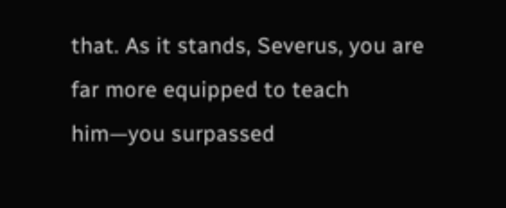that. As it stands, Severus, you are far more equipped to teach him—you surpassed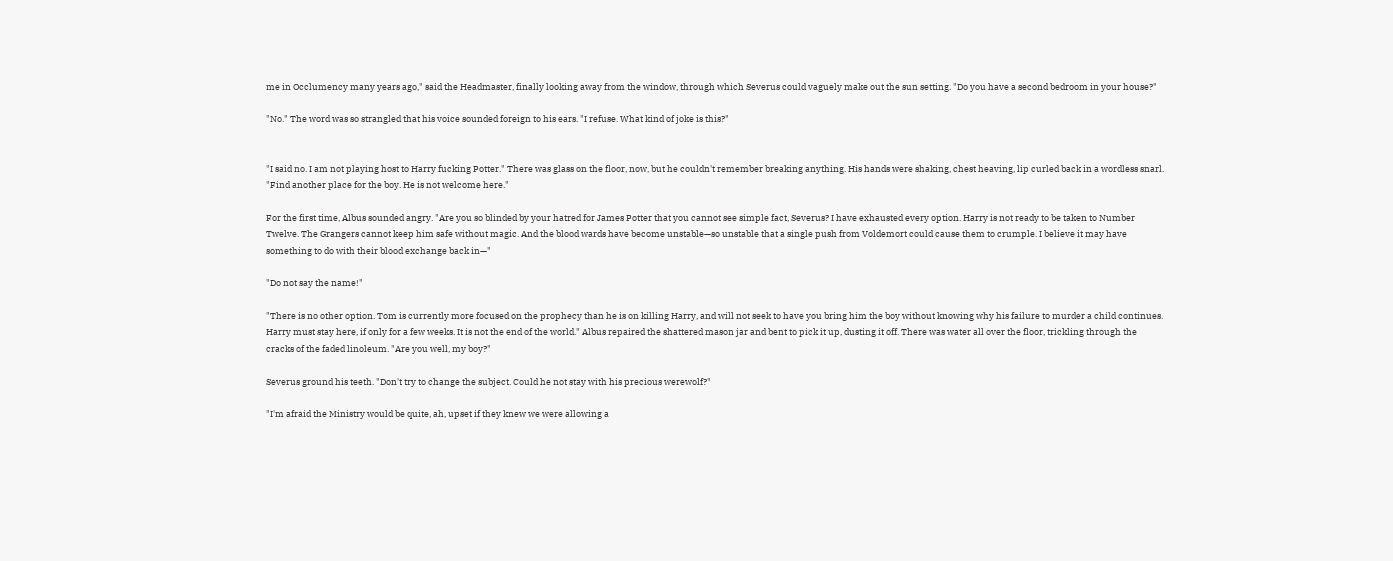me in Occlumency many years ago," said the Headmaster, finally looking away from the window, through which Severus could vaguely make out the sun setting. "Do you have a second bedroom in your house?"

"No." The word was so strangled that his voice sounded foreign to his ears. "I refuse. What kind of joke is this?"


"I said no. I am not playing host to Harry fucking Potter." There was glass on the floor, now, but he couldn't remember breaking anything. His hands were shaking, chest heaving, lip curled back in a wordless snarl. "Find another place for the boy. He is not welcome here."

For the first time, Albus sounded angry. "Are you so blinded by your hatred for James Potter that you cannot see simple fact, Severus? I have exhausted every option. Harry is not ready to be taken to Number Twelve. The Grangers cannot keep him safe without magic. And the blood wards have become unstable—so unstable that a single push from Voldemort could cause them to crumple. I believe it may have something to do with their blood exchange back in—"

"Do not say the name!"

"There is no other option. Tom is currently more focused on the prophecy than he is on killing Harry, and will not seek to have you bring him the boy without knowing why his failure to murder a child continues. Harry must stay here, if only for a few weeks. It is not the end of the world." Albus repaired the shattered mason jar and bent to pick it up, dusting it off. There was water all over the floor, trickling through the cracks of the faded linoleum. "Are you well, my boy?"

Severus ground his teeth. "Don't try to change the subject. Could he not stay with his precious werewolf?"

"I'm afraid the Ministry would be quite, ah, upset if they knew we were allowing a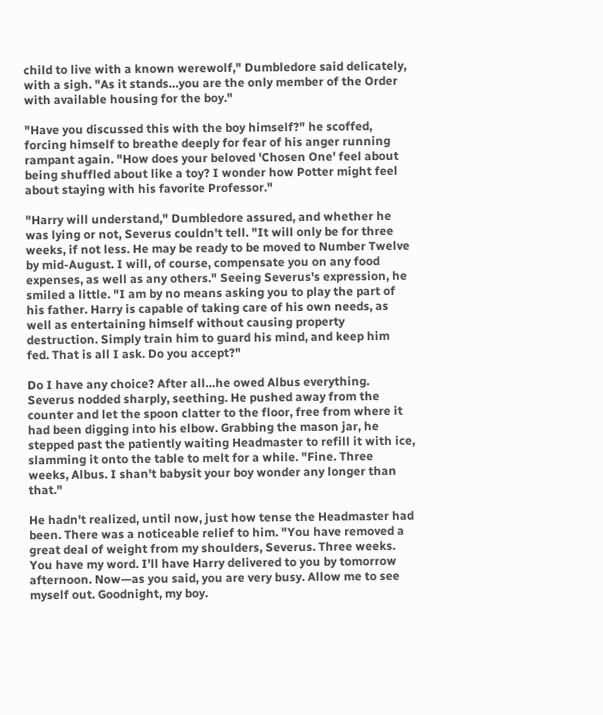child to live with a known werewolf," Dumbledore said delicately, with a sigh. "As it stands…you are the only member of the Order with available housing for the boy."

"Have you discussed this with the boy himself?" he scoffed, forcing himself to breathe deeply for fear of his anger running rampant again. "How does your beloved 'Chosen One' feel about being shuffled about like a toy? I wonder how Potter might feel about staying with his favorite Professor."

"Harry will understand," Dumbledore assured, and whether he was lying or not, Severus couldn't tell. "It will only be for three weeks, if not less. He may be ready to be moved to Number Twelve by mid-August. I will, of course, compensate you on any food expenses, as well as any others." Seeing Severus's expression, he smiled a little. "I am by no means asking you to play the part of his father. Harry is capable of taking care of his own needs, as well as entertaining himself without causing property destruction. Simply train him to guard his mind, and keep him fed. That is all I ask. Do you accept?"

Do I have any choice? After all…he owed Albus everything. Severus nodded sharply, seething. He pushed away from the counter and let the spoon clatter to the floor, free from where it had been digging into his elbow. Grabbing the mason jar, he stepped past the patiently waiting Headmaster to refill it with ice, slamming it onto the table to melt for a while. "Fine. Three weeks, Albus. I shan't babysit your boy wonder any longer than that."

He hadn't realized, until now, just how tense the Headmaster had been. There was a noticeable relief to him. "You have removed a great deal of weight from my shoulders, Severus. Three weeks. You have my word. I'll have Harry delivered to you by tomorrow afternoon. Now—as you said, you are very busy. Allow me to see myself out. Goodnight, my boy.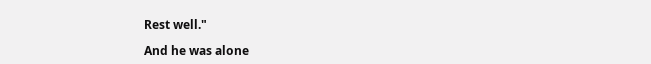Rest well."

And he was alone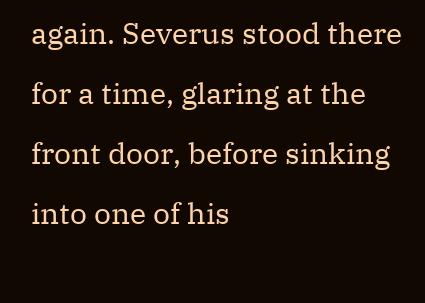again. Severus stood there for a time, glaring at the front door, before sinking into one of his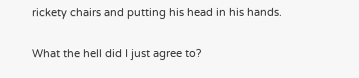rickety chairs and putting his head in his hands.

What the hell did I just agree to?